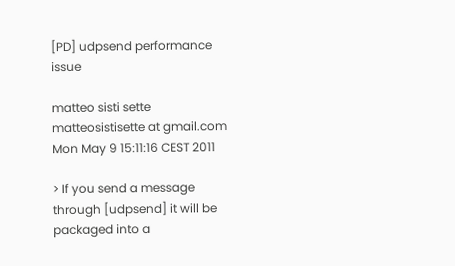[PD] udpsend performance issue

matteo sisti sette matteosistisette at gmail.com
Mon May 9 15:11:16 CEST 2011

> If you send a message through [udpsend] it will be packaged into a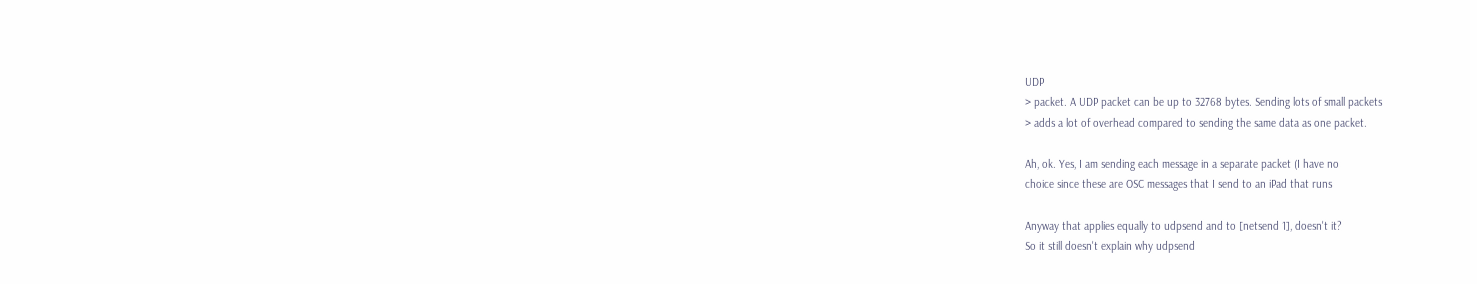UDP
> packet. A UDP packet can be up to 32768 bytes. Sending lots of small packets
> adds a lot of overhead compared to sending the same data as one packet.

Ah, ok. Yes, I am sending each message in a separate packet (I have no
choice since these are OSC messages that I send to an iPad that runs

Anyway that applies equally to udpsend and to [netsend 1], doesn't it?
So it still doesn't explain why udpsend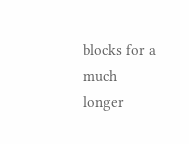blocks for a much longer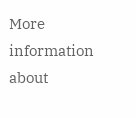More information about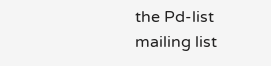the Pd-list mailing list